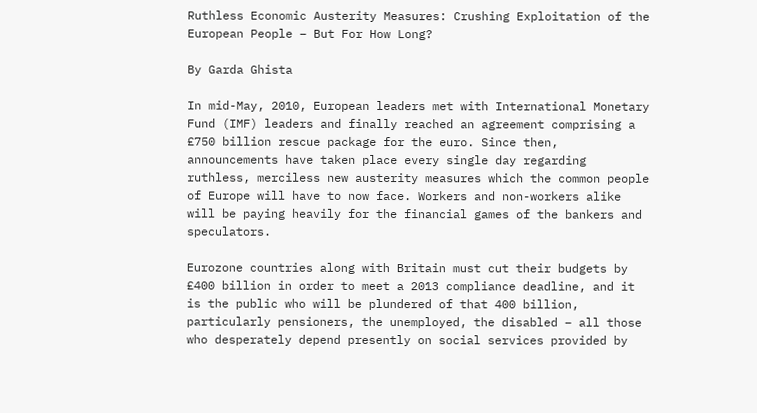Ruthless Economic Austerity Measures: Crushing Exploitation of the European People – But For How Long?

By Garda Ghista

In mid-May, 2010, European leaders met with International Monetary Fund (IMF) leaders and finally reached an agreement comprising a £750 billion rescue package for the euro. Since then, announcements have taken place every single day regarding ruthless, merciless new austerity measures which the common people of Europe will have to now face. Workers and non-workers alike will be paying heavily for the financial games of the bankers and speculators.

Eurozone countries along with Britain must cut their budgets by £400 billion in order to meet a 2013 compliance deadline, and it is the public who will be plundered of that 400 billion, particularly pensioners, the unemployed, the disabled – all those who desperately depend presently on social services provided by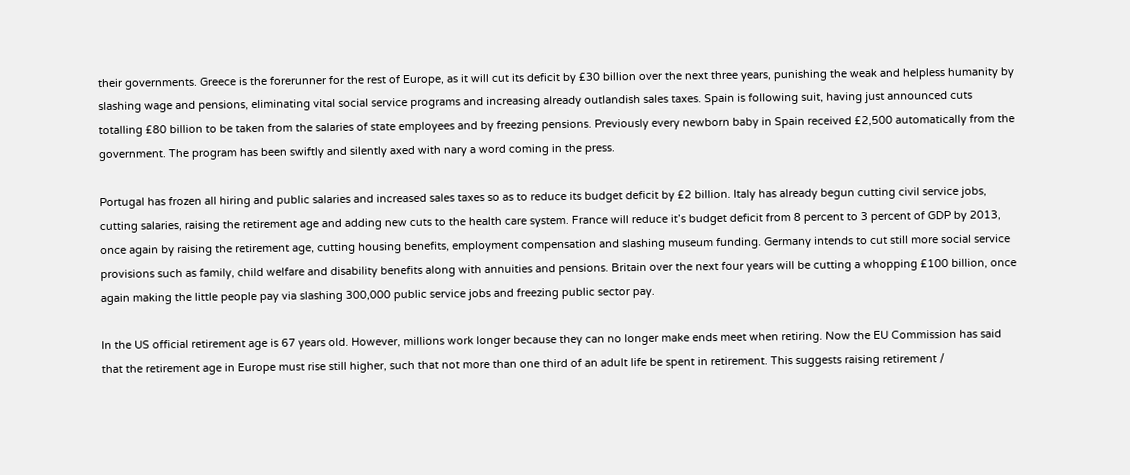their governments. Greece is the forerunner for the rest of Europe, as it will cut its deficit by £30 billion over the next three years, punishing the weak and helpless humanity by slashing wage and pensions, eliminating vital social service programs and increasing already outlandish sales taxes. Spain is following suit, having just announced cuts totalling £80 billion to be taken from the salaries of state employees and by freezing pensions. Previously every newborn baby in Spain received £2,500 automatically from the government. The program has been swiftly and silently axed with nary a word coming in the press.

Portugal has frozen all hiring and public salaries and increased sales taxes so as to reduce its budget deficit by £2 billion. Italy has already begun cutting civil service jobs, cutting salaries, raising the retirement age and adding new cuts to the health care system. France will reduce it’s budget deficit from 8 percent to 3 percent of GDP by 2013, once again by raising the retirement age, cutting housing benefits, employment compensation and slashing museum funding. Germany intends to cut still more social service provisions such as family, child welfare and disability benefits along with annuities and pensions. Britain over the next four years will be cutting a whopping £100 billion, once again making the little people pay via slashing 300,000 public service jobs and freezing public sector pay.

In the US official retirement age is 67 years old. However, millions work longer because they can no longer make ends meet when retiring. Now the EU Commission has said that the retirement age in Europe must rise still higher, such that not more than one third of an adult life be spent in retirement. This suggests raising retirement /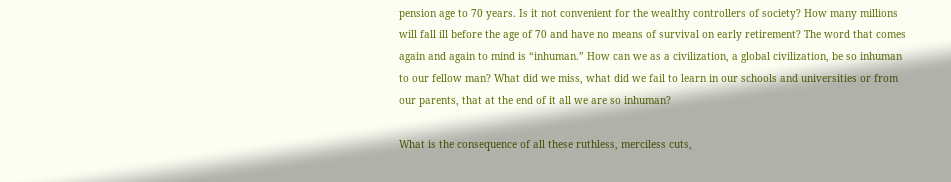pension age to 70 years. Is it not convenient for the wealthy controllers of society? How many millions will fall ill before the age of 70 and have no means of survival on early retirement? The word that comes again and again to mind is “inhuman.” How can we as a civilization, a global civilization, be so inhuman to our fellow man? What did we miss, what did we fail to learn in our schools and universities or from our parents, that at the end of it all we are so inhuman?

What is the consequence of all these ruthless, merciless cuts,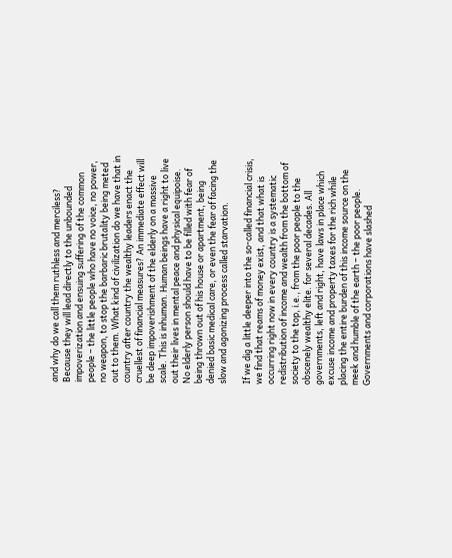and why do we call them ruthless and merciless? Because they will lead directly to the unbounded impoverization and ensuing suffering of the common people – the little people who have no voice, no power, no weapon, to stop the barbaric brutality being meted out to them. What kind of civilization do we have that in country after country the wealthy leaders enact the cruellest of financial measures? An immediate effect will be deep impoverishment of the elderly on a massive scale. This is inhuman. Human beings have a right to live out their lives in mental peace and physical equipoise. No elderly person should have to be filled with fear of being thrown out of his house or apartment, being denied basic medical care, or even the fear of facing the slow and agonizing process called starvation.

If we dig a little deeper into the so-called financial crisis, we find that reams of money exist, and that what is occurring right now in every country is a systematic redistribution of income and wealth from the bottom of society to the top, i.e., from the poor people to the obscenely wealthy elite. for several decades. All governments, left and right, have laws in place which excuse income and property taxes for the rich while placing the entire burden of this income source on the meek and humble of the earth – the poor people. Governments and corporations have slashed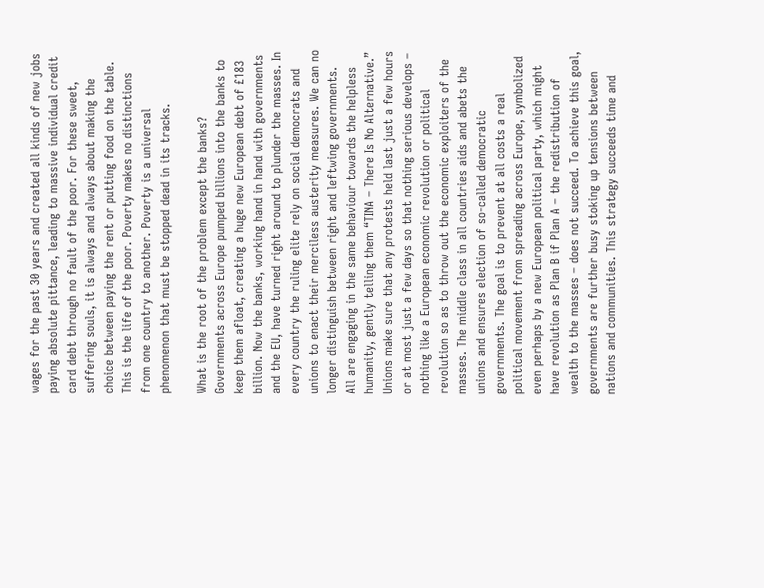wages for the past 30 years and created all kinds of new jobs paying absolute pittance, leading to massive individual credit card debt through no fault of the poor. For these sweet, suffering souls, it is always and always about making the choice between paying the rent or putting food on the table. This is the life of the poor. Poverty makes no distinctions from one country to another. Poverty is a universal phenomenon that must be stopped dead in its tracks.

What is the root of the problem except the banks? Governments across Europe pumped billions into the banks to keep them afloat, creating a huge new European debt of £183 billion. Now the banks, working hand in hand with governments and the EU, have turned right around to plunder the masses. In every country the ruling elite rely on social democrats and unions to enact their merciless austerity measures. We can no longer distinguish between right and leftwing governments. All are engaging in the same behaviour towards the helpless humanity, gently telling them “TINA – There Is No Alternative.” Unions make sure that any protests held last just a few hours or at most just a few days so that nothing serious develops – nothing like a European economic revolution or political revolution so as to throw out the economic exploiters of the masses. The middle class in all countries aids and abets the unions and ensures election of so-called democratic governments. The goal is to prevent at all costs a real political movement from spreading across Europe, symbolized even perhaps by a new European political party, which might have revolution as Plan B if Plan A – the redistribution of wealth to the masses – does not succeed. To achieve this goal, governments are further busy stoking up tensions between nations and communities. This strategy succeeds time and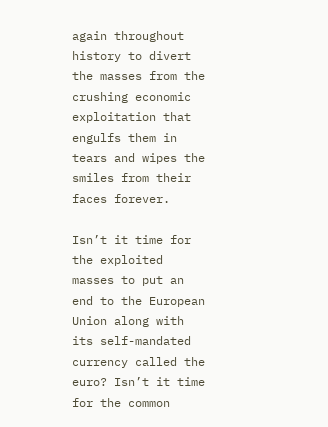again throughout history to divert the masses from the crushing economic exploitation that engulfs them in tears and wipes the smiles from their faces forever.

Isn’t it time for the exploited masses to put an end to the European Union along with its self-mandated currency called the euro? Isn’t it time for the common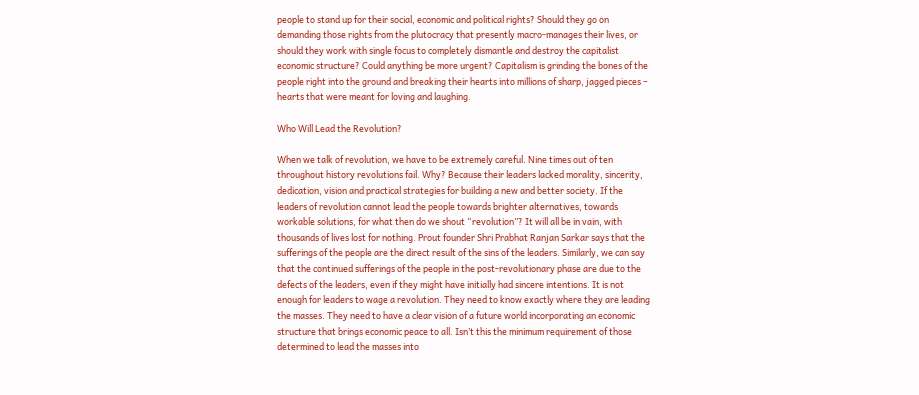people to stand up for their social, economic and political rights? Should they go on demanding those rights from the plutocracy that presently macro-manages their lives, or should they work with single focus to completely dismantle and destroy the capitalist economic structure? Could anything be more urgent? Capitalism is grinding the bones of the people right into the ground and breaking their hearts into millions of sharp, jagged pieces – hearts that were meant for loving and laughing.

Who Will Lead the Revolution?

When we talk of revolution, we have to be extremely careful. Nine times out of ten throughout history revolutions fail. Why? Because their leaders lacked morality, sincerity, dedication, vision and practical strategies for building a new and better society. If the leaders of revolution cannot lead the people towards brighter alternatives, towards workable solutions, for what then do we shout “revolution”? It will all be in vain, with thousands of lives lost for nothing. Prout founder Shri Prabhat Ranjan Sarkar says that the sufferings of the people are the direct result of the sins of the leaders. Similarly, we can say that the continued sufferings of the people in the post-revolutionary phase are due to the defects of the leaders, even if they might have initially had sincere intentions. It is not enough for leaders to wage a revolution. They need to know exactly where they are leading the masses. They need to have a clear vision of a future world incorporating an economic structure that brings economic peace to all. Isn’t this the minimum requirement of those determined to lead the masses into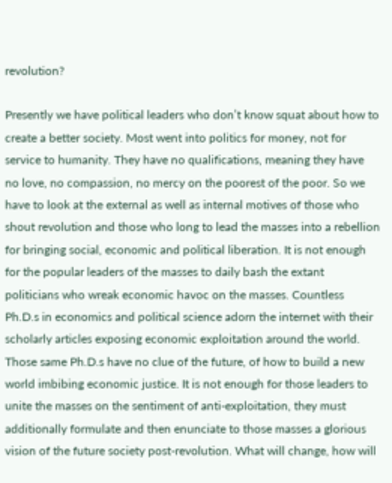revolution?

Presently we have political leaders who don’t know squat about how to create a better society. Most went into politics for money, not for service to humanity. They have no qualifications, meaning they have no love, no compassion, no mercy on the poorest of the poor. So we have to look at the external as well as internal motives of those who shout revolution and those who long to lead the masses into a rebellion for bringing social, economic and political liberation. It is not enough for the popular leaders of the masses to daily bash the extant politicians who wreak economic havoc on the masses. Countless Ph.D.s in economics and political science adorn the internet with their scholarly articles exposing economic exploitation around the world. Those same Ph.D.s have no clue of the future, of how to build a new world imbibing economic justice. It is not enough for those leaders to unite the masses on the sentiment of anti-exploitation, they must additionally formulate and then enunciate to those masses a glorious vision of the future society post-revolution. What will change, how will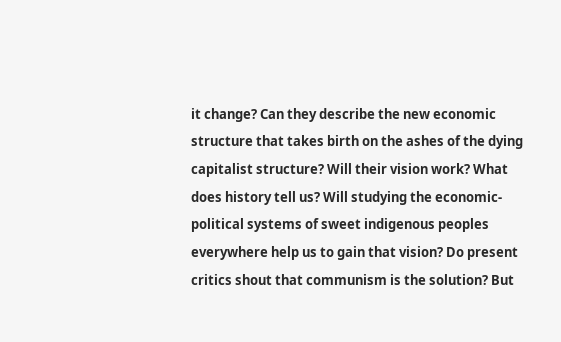it change? Can they describe the new economic structure that takes birth on the ashes of the dying capitalist structure? Will their vision work? What does history tell us? Will studying the economic-political systems of sweet indigenous peoples everywhere help us to gain that vision? Do present critics shout that communism is the solution? But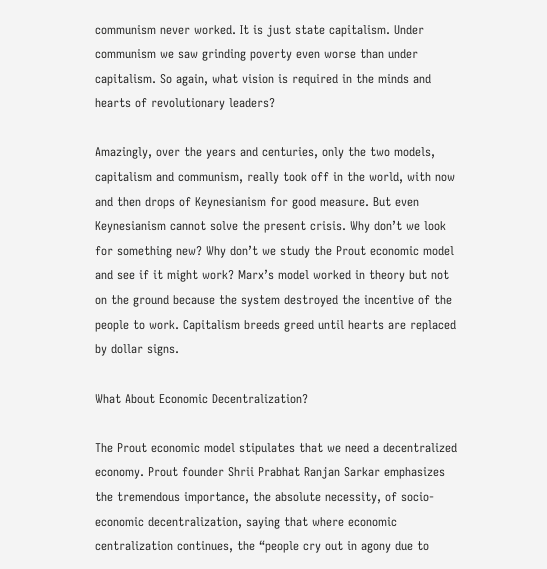communism never worked. It is just state capitalism. Under communism we saw grinding poverty even worse than under capitalism. So again, what vision is required in the minds and hearts of revolutionary leaders?

Amazingly, over the years and centuries, only the two models, capitalism and communism, really took off in the world, with now and then drops of Keynesianism for good measure. But even Keynesianism cannot solve the present crisis. Why don’t we look for something new? Why don’t we study the Prout economic model and see if it might work? Marx’s model worked in theory but not on the ground because the system destroyed the incentive of the people to work. Capitalism breeds greed until hearts are replaced by dollar signs.

What About Economic Decentralization?

The Prout economic model stipulates that we need a decentralized economy. Prout founder Shrii Prabhat Ranjan Sarkar emphasizes the tremendous importance, the absolute necessity, of socio-economic decentralization, saying that where economic centralization continues, the “people cry out in agony due to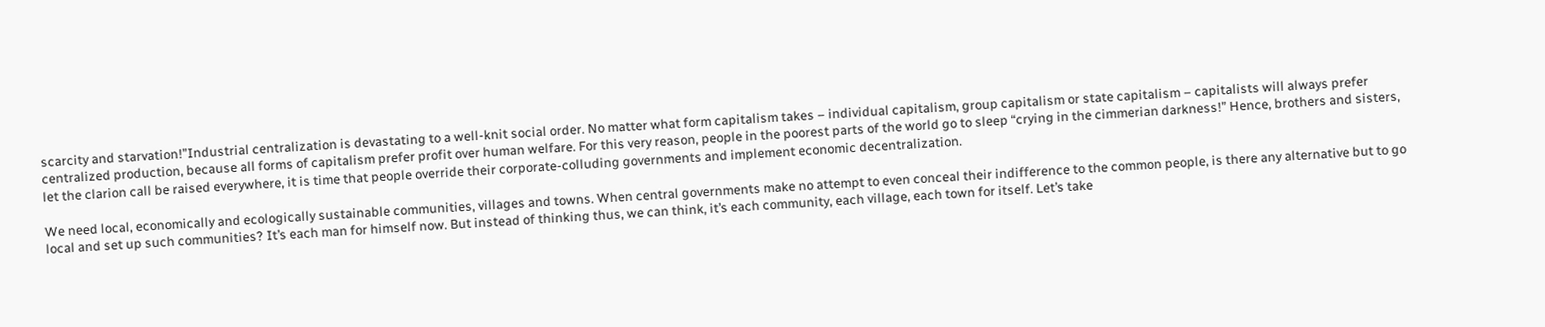scarcity and starvation!”Industrial centralization is devastating to a well-knit social order. No matter what form capitalism takes – individual capitalism, group capitalism or state capitalism – capitalists will always prefer centralized production, because all forms of capitalism prefer profit over human welfare. For this very reason, people in the poorest parts of the world go to sleep “crying in the cimmerian darkness!” Hence, brothers and sisters, let the clarion call be raised everywhere, it is time that people override their corporate-colluding governments and implement economic decentralization.

We need local, economically and ecologically sustainable communities, villages and towns. When central governments make no attempt to even conceal their indifference to the common people, is there any alternative but to go local and set up such communities? It’s each man for himself now. But instead of thinking thus, we can think, it’s each community, each village, each town for itself. Let’s take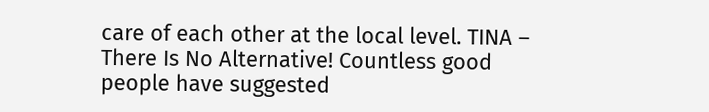care of each other at the local level. TINA – There Is No Alternative! Countless good people have suggested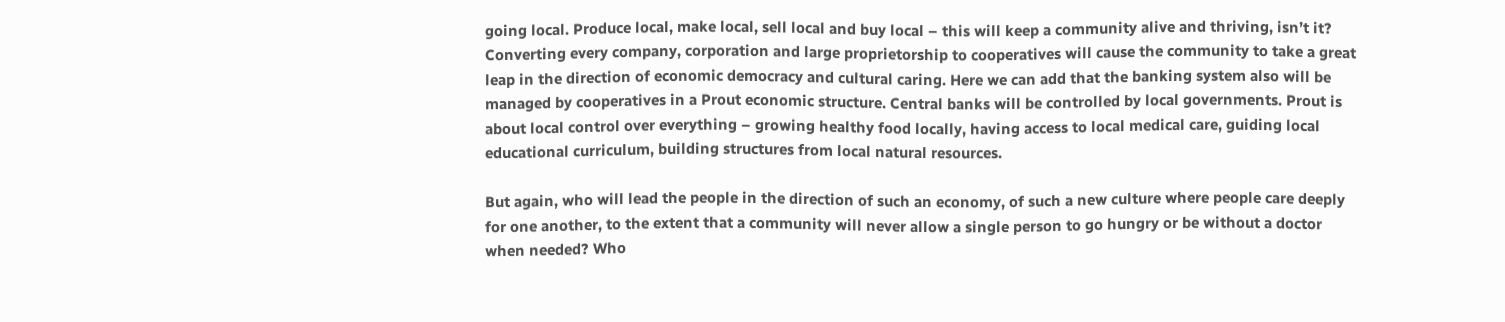going local. Produce local, make local, sell local and buy local – this will keep a community alive and thriving, isn’t it? Converting every company, corporation and large proprietorship to cooperatives will cause the community to take a great leap in the direction of economic democracy and cultural caring. Here we can add that the banking system also will be managed by cooperatives in a Prout economic structure. Central banks will be controlled by local governments. Prout is about local control over everything – growing healthy food locally, having access to local medical care, guiding local educational curriculum, building structures from local natural resources.

But again, who will lead the people in the direction of such an economy, of such a new culture where people care deeply for one another, to the extent that a community will never allow a single person to go hungry or be without a doctor when needed? Who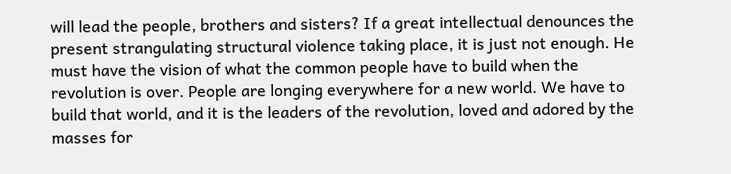will lead the people, brothers and sisters? If a great intellectual denounces the present strangulating structural violence taking place, it is just not enough. He must have the vision of what the common people have to build when the revolution is over. People are longing everywhere for a new world. We have to build that world, and it is the leaders of the revolution, loved and adored by the masses for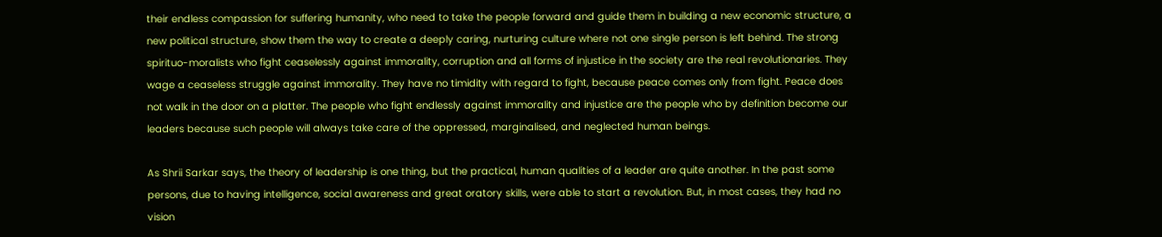their endless compassion for suffering humanity, who need to take the people forward and guide them in building a new economic structure, a new political structure, show them the way to create a deeply caring, nurturing culture where not one single person is left behind. The strong spirituo-moralists who fight ceaselessly against immorality, corruption and all forms of injustice in the society are the real revolutionaries. They wage a ceaseless struggle against immorality. They have no timidity with regard to fight, because peace comes only from fight. Peace does not walk in the door on a platter. The people who fight endlessly against immorality and injustice are the people who by definition become our leaders because such people will always take care of the oppressed, marginalised, and neglected human beings.

As Shrii Sarkar says, the theory of leadership is one thing, but the practical, human qualities of a leader are quite another. In the past some persons, due to having intelligence, social awareness and great oratory skills, were able to start a revolution. But, in most cases, they had no vision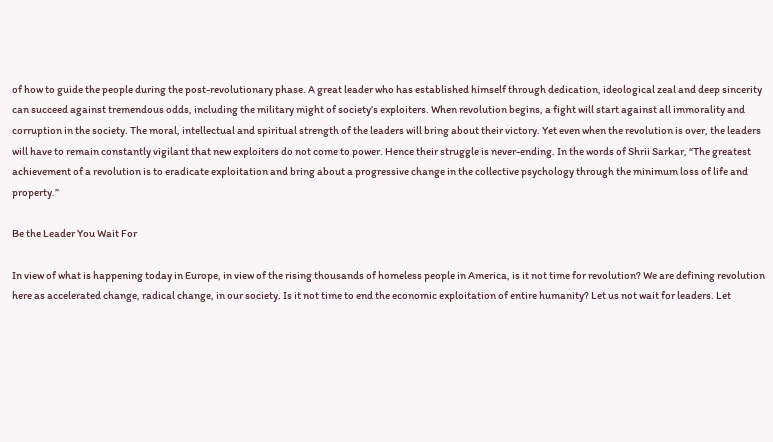of how to guide the people during the post-revolutionary phase. A great leader who has established himself through dedication, ideological zeal and deep sincerity can succeed against tremendous odds, including the military might of society’s exploiters. When revolution begins, a fight will start against all immorality and corruption in the society. The moral, intellectual and spiritual strength of the leaders will bring about their victory. Yet even when the revolution is over, the leaders will have to remain constantly vigilant that new exploiters do not come to power. Hence their struggle is never-ending. In the words of Shrii Sarkar, “The greatest achievement of a revolution is to eradicate exploitation and bring about a progressive change in the collective psychology through the minimum loss of life and property.”

Be the Leader You Wait For

In view of what is happening today in Europe, in view of the rising thousands of homeless people in America, is it not time for revolution? We are defining revolution here as accelerated change, radical change, in our society. Is it not time to end the economic exploitation of entire humanity? Let us not wait for leaders. Let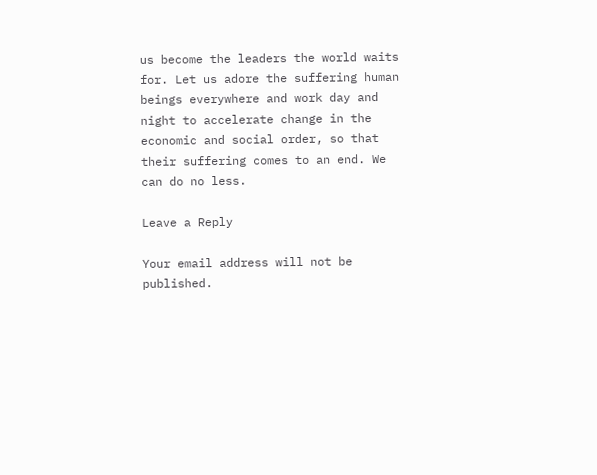us become the leaders the world waits for. Let us adore the suffering human beings everywhere and work day and night to accelerate change in the economic and social order, so that their suffering comes to an end. We can do no less.

Leave a Reply

Your email address will not be published.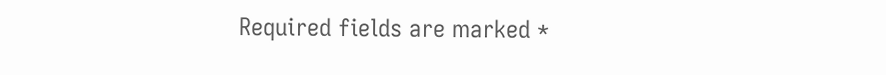Required fields are marked *